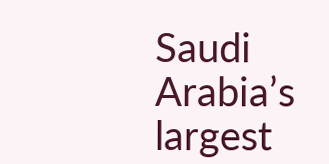Saudi Arabia’s largest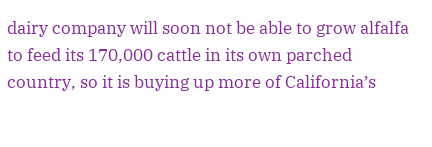dairy company will soon not be able to grow alfalfa to feed its 170,000 cattle in its own parched country, so it is buying up more of California’s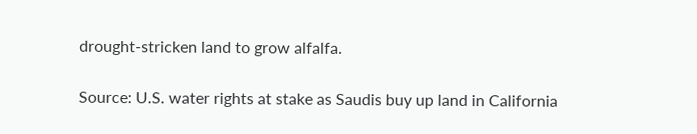drought-stricken land to grow alfalfa.

Source: U.S. water rights at stake as Saudis buy up land in California